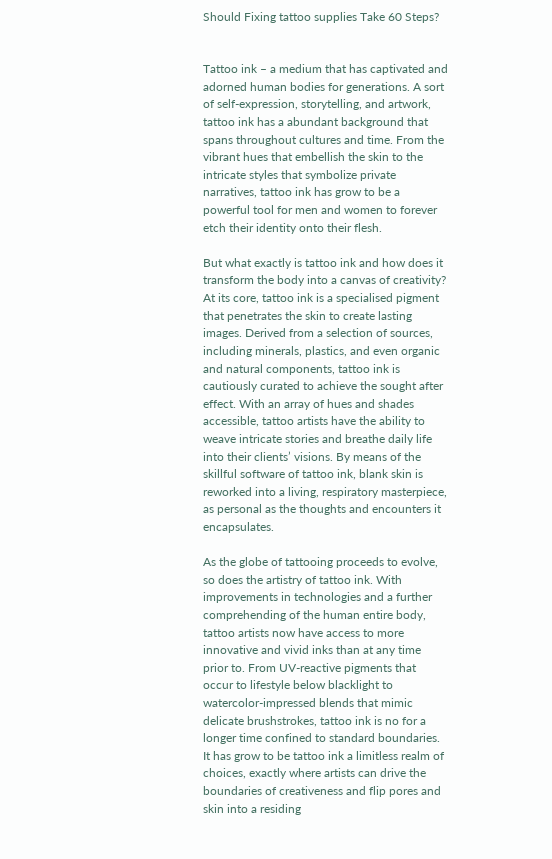Should Fixing tattoo supplies Take 60 Steps?


Tattoo ink – a medium that has captivated and adorned human bodies for generations. A sort of self-expression, storytelling, and artwork, tattoo ink has a abundant background that spans throughout cultures and time. From the vibrant hues that embellish the skin to the intricate styles that symbolize private narratives, tattoo ink has grow to be a powerful tool for men and women to forever etch their identity onto their flesh.

But what exactly is tattoo ink and how does it transform the body into a canvas of creativity? At its core, tattoo ink is a specialised pigment that penetrates the skin to create lasting images. Derived from a selection of sources, including minerals, plastics, and even organic and natural components, tattoo ink is cautiously curated to achieve the sought after effect. With an array of hues and shades accessible, tattoo artists have the ability to weave intricate stories and breathe daily life into their clients’ visions. By means of the skillful software of tattoo ink, blank skin is reworked into a living, respiratory masterpiece, as personal as the thoughts and encounters it encapsulates.

As the globe of tattooing proceeds to evolve, so does the artistry of tattoo ink. With improvements in technologies and a further comprehending of the human entire body, tattoo artists now have access to more innovative and vivid inks than at any time prior to. From UV-reactive pigments that occur to lifestyle below blacklight to watercolor-impressed blends that mimic delicate brushstrokes, tattoo ink is no for a longer time confined to standard boundaries. It has grow to be tattoo ink a limitless realm of choices, exactly where artists can drive the boundaries of creativeness and flip pores and skin into a residing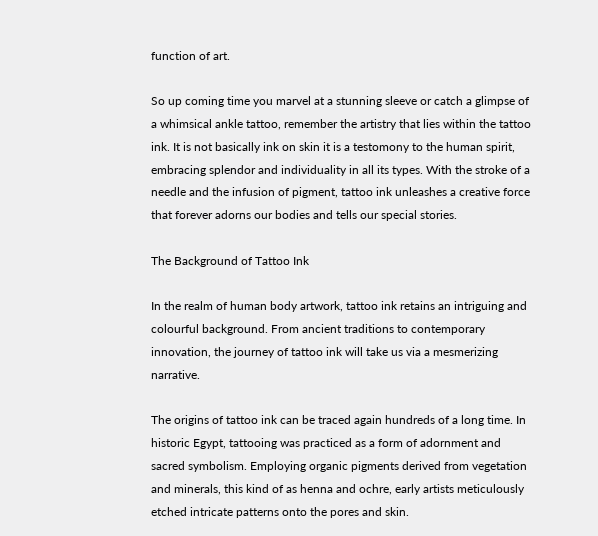function of art.

So up coming time you marvel at a stunning sleeve or catch a glimpse of a whimsical ankle tattoo, remember the artistry that lies within the tattoo ink. It is not basically ink on skin it is a testomony to the human spirit, embracing splendor and individuality in all its types. With the stroke of a needle and the infusion of pigment, tattoo ink unleashes a creative force that forever adorns our bodies and tells our special stories.

The Background of Tattoo Ink

In the realm of human body artwork, tattoo ink retains an intriguing and colourful background. From ancient traditions to contemporary innovation, the journey of tattoo ink will take us via a mesmerizing narrative.

The origins of tattoo ink can be traced again hundreds of a long time. In historic Egypt, tattooing was practiced as a form of adornment and sacred symbolism. Employing organic pigments derived from vegetation and minerals, this kind of as henna and ochre, early artists meticulously etched intricate patterns onto the pores and skin.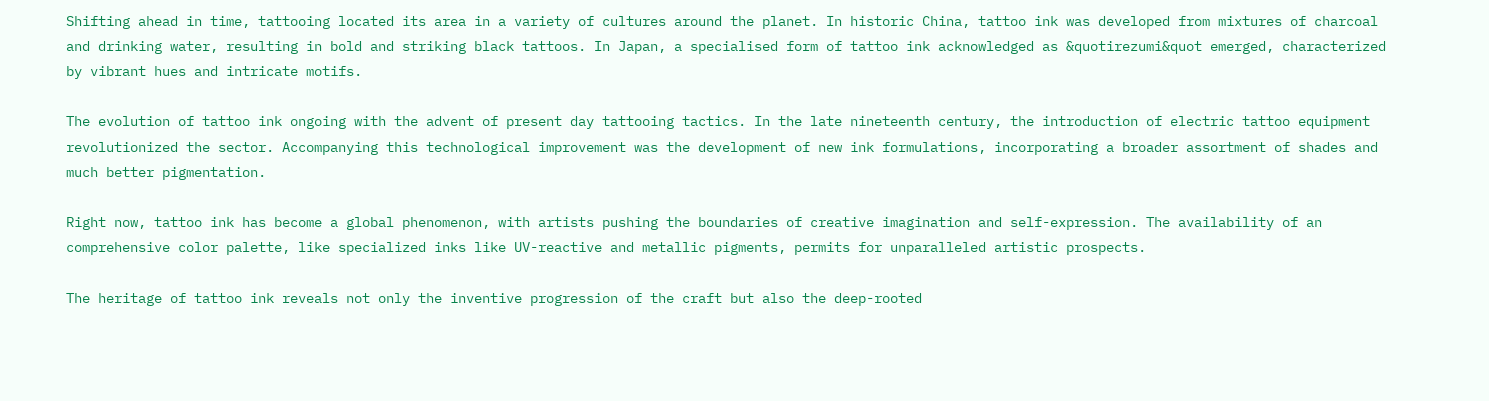Shifting ahead in time, tattooing located its area in a variety of cultures around the planet. In historic China, tattoo ink was developed from mixtures of charcoal and drinking water, resulting in bold and striking black tattoos. In Japan, a specialised form of tattoo ink acknowledged as &quotirezumi&quot emerged, characterized by vibrant hues and intricate motifs.

The evolution of tattoo ink ongoing with the advent of present day tattooing tactics. In the late nineteenth century, the introduction of electric tattoo equipment revolutionized the sector. Accompanying this technological improvement was the development of new ink formulations, incorporating a broader assortment of shades and much better pigmentation.

Right now, tattoo ink has become a global phenomenon, with artists pushing the boundaries of creative imagination and self-expression. The availability of an comprehensive color palette, like specialized inks like UV-reactive and metallic pigments, permits for unparalleled artistic prospects.

The heritage of tattoo ink reveals not only the inventive progression of the craft but also the deep-rooted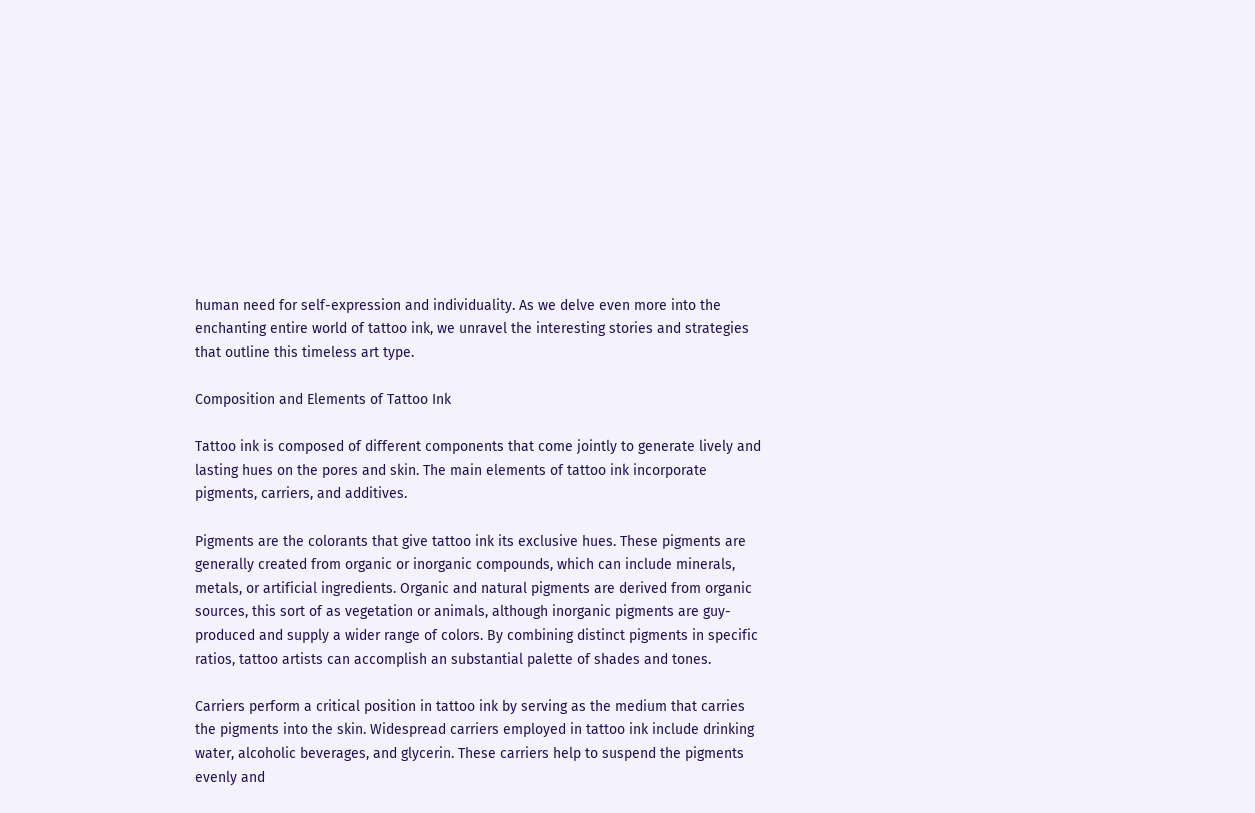human need for self-expression and individuality. As we delve even more into the enchanting entire world of tattoo ink, we unravel the interesting stories and strategies that outline this timeless art type.

Composition and Elements of Tattoo Ink

Tattoo ink is composed of different components that come jointly to generate lively and lasting hues on the pores and skin. The main elements of tattoo ink incorporate pigments, carriers, and additives.

Pigments are the colorants that give tattoo ink its exclusive hues. These pigments are generally created from organic or inorganic compounds, which can include minerals, metals, or artificial ingredients. Organic and natural pigments are derived from organic sources, this sort of as vegetation or animals, although inorganic pigments are guy-produced and supply a wider range of colors. By combining distinct pigments in specific ratios, tattoo artists can accomplish an substantial palette of shades and tones.

Carriers perform a critical position in tattoo ink by serving as the medium that carries the pigments into the skin. Widespread carriers employed in tattoo ink include drinking water, alcoholic beverages, and glycerin. These carriers help to suspend the pigments evenly and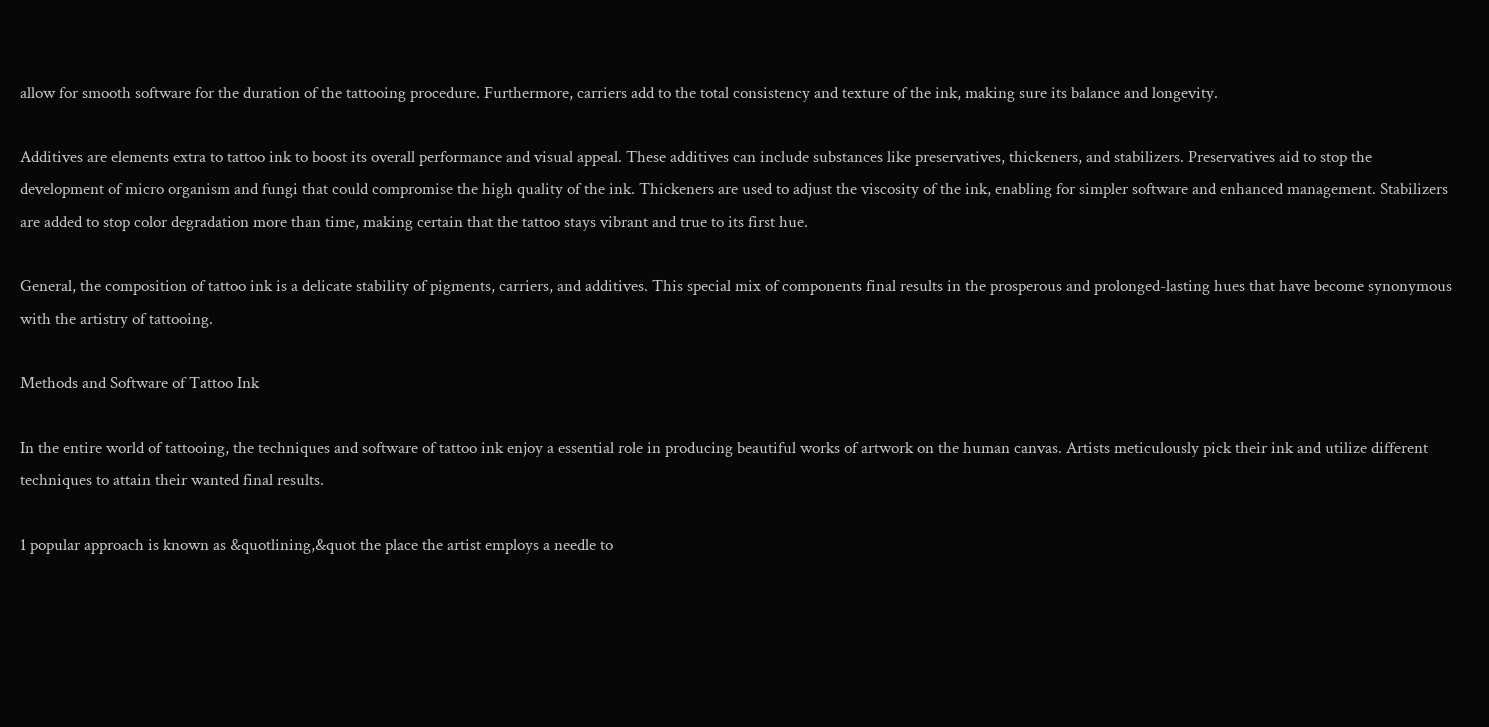allow for smooth software for the duration of the tattooing procedure. Furthermore, carriers add to the total consistency and texture of the ink, making sure its balance and longevity.

Additives are elements extra to tattoo ink to boost its overall performance and visual appeal. These additives can include substances like preservatives, thickeners, and stabilizers. Preservatives aid to stop the development of micro organism and fungi that could compromise the high quality of the ink. Thickeners are used to adjust the viscosity of the ink, enabling for simpler software and enhanced management. Stabilizers are added to stop color degradation more than time, making certain that the tattoo stays vibrant and true to its first hue.

General, the composition of tattoo ink is a delicate stability of pigments, carriers, and additives. This special mix of components final results in the prosperous and prolonged-lasting hues that have become synonymous with the artistry of tattooing.

Methods and Software of Tattoo Ink

In the entire world of tattooing, the techniques and software of tattoo ink enjoy a essential role in producing beautiful works of artwork on the human canvas. Artists meticulously pick their ink and utilize different techniques to attain their wanted final results.

1 popular approach is known as &quotlining,&quot the place the artist employs a needle to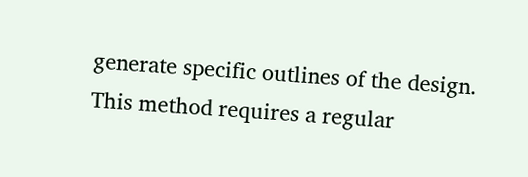generate specific outlines of the design. This method requires a regular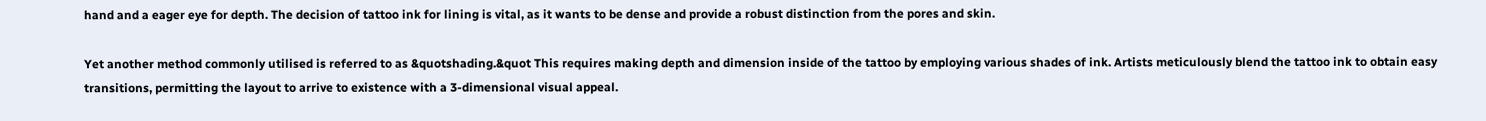hand and a eager eye for depth. The decision of tattoo ink for lining is vital, as it wants to be dense and provide a robust distinction from the pores and skin.

Yet another method commonly utilised is referred to as &quotshading.&quot This requires making depth and dimension inside of the tattoo by employing various shades of ink. Artists meticulously blend the tattoo ink to obtain easy transitions, permitting the layout to arrive to existence with a 3-dimensional visual appeal.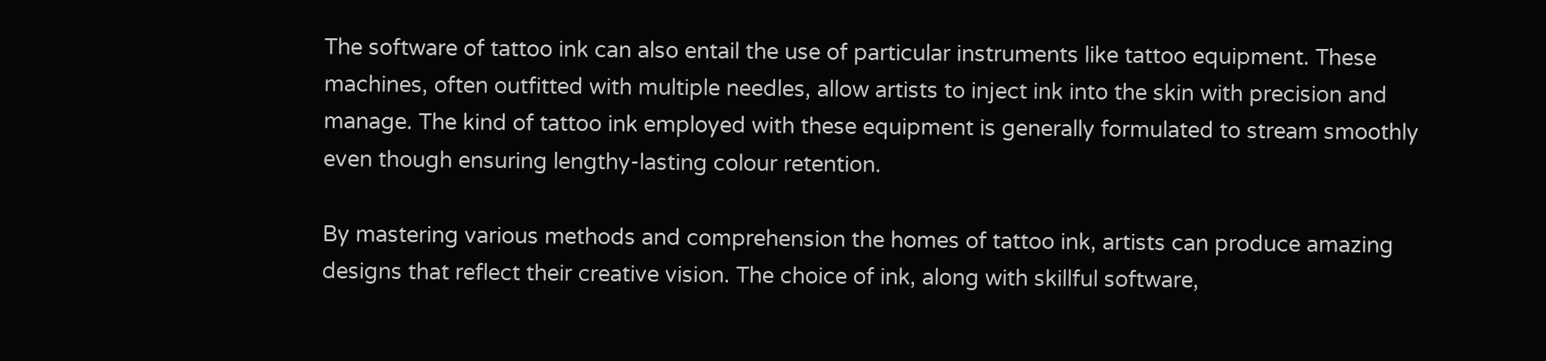The software of tattoo ink can also entail the use of particular instruments like tattoo equipment. These machines, often outfitted with multiple needles, allow artists to inject ink into the skin with precision and manage. The kind of tattoo ink employed with these equipment is generally formulated to stream smoothly even though ensuring lengthy-lasting colour retention.

By mastering various methods and comprehension the homes of tattoo ink, artists can produce amazing designs that reflect their creative vision. The choice of ink, along with skillful software,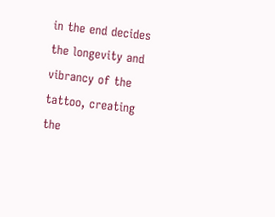in the end decides the longevity and vibrancy of the tattoo, creating the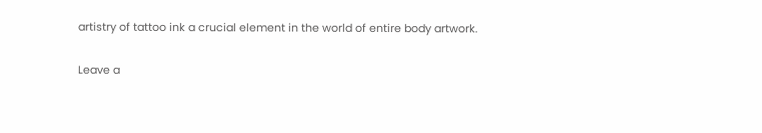artistry of tattoo ink a crucial element in the world of entire body artwork.

Leave a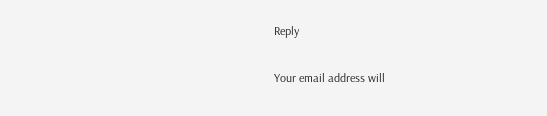Reply

Your email address will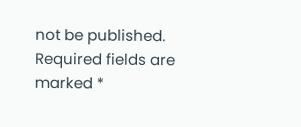not be published. Required fields are marked *